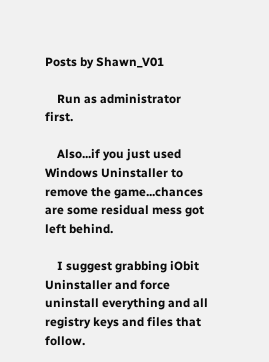Posts by Shawn_V01

    Run as administrator first.

    Also...if you just used Windows Uninstaller to remove the game...chances are some residual mess got left behind.

    I suggest grabbing iObit Uninstaller and force uninstall everything and all registry keys and files that follow.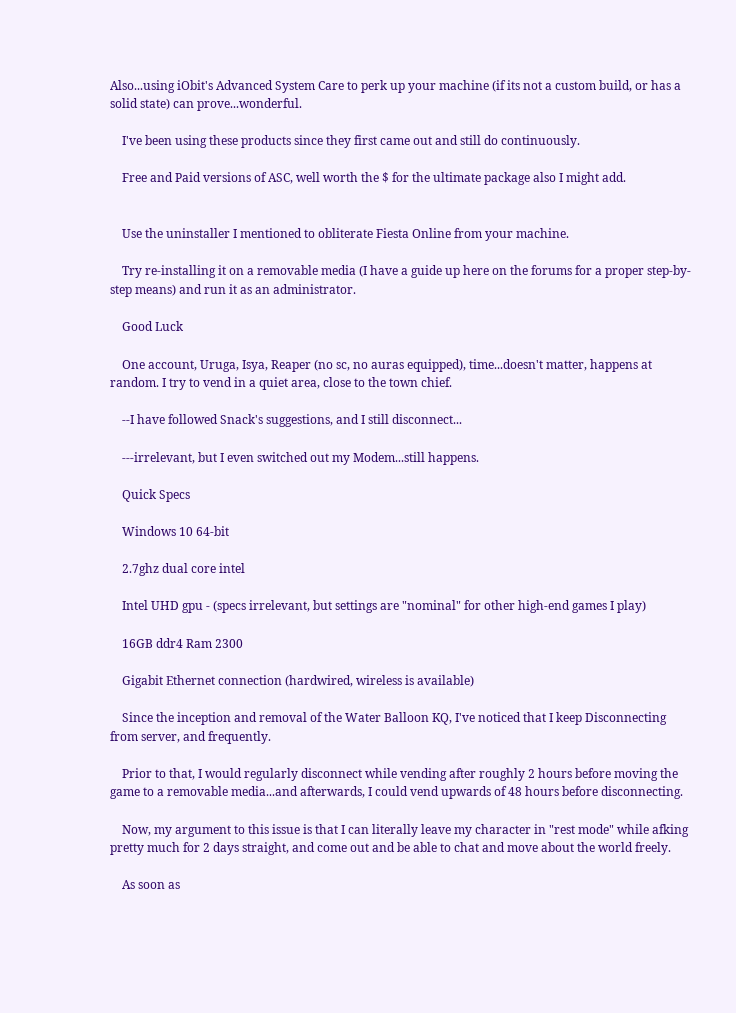Also...using iObit's Advanced System Care to perk up your machine (if its not a custom build, or has a solid state) can prove...wonderful.

    I've been using these products since they first came out and still do continuously.

    Free and Paid versions of ASC, well worth the $ for the ultimate package also I might add.


    Use the uninstaller I mentioned to obliterate Fiesta Online from your machine.

    Try re-installing it on a removable media (I have a guide up here on the forums for a proper step-by-step means) and run it as an administrator.

    Good Luck

    One account, Uruga, Isya, Reaper (no sc, no auras equipped), time...doesn't matter, happens at random. I try to vend in a quiet area, close to the town chief.

    --I have followed Snack's suggestions, and I still disconnect...

    ---irrelevant, but I even switched out my Modem...still happens.

    Quick Specs

    Windows 10 64-bit

    2.7ghz dual core intel

    Intel UHD gpu - (specs irrelevant, but settings are "nominal" for other high-end games I play)

    16GB ddr4 Ram 2300

    Gigabit Ethernet connection (hardwired, wireless is available)

    Since the inception and removal of the Water Balloon KQ, I've noticed that I keep Disconnecting from server, and frequently.

    Prior to that, I would regularly disconnect while vending after roughly 2 hours before moving the game to a removable media...and afterwards, I could vend upwards of 48 hours before disconnecting.

    Now, my argument to this issue is that I can literally leave my character in "rest mode" while afking pretty much for 2 days straight, and come out and be able to chat and move about the world freely.

    As soon as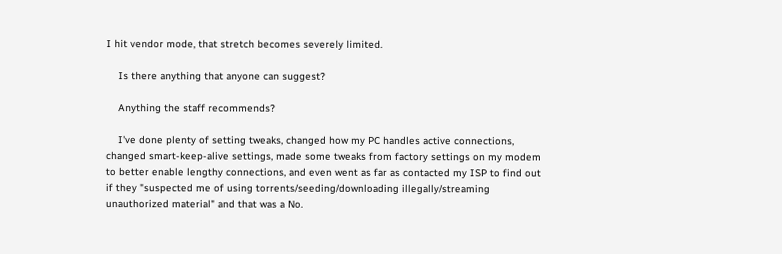I hit vendor mode, that stretch becomes severely limited.

    Is there anything that anyone can suggest?

    Anything the staff recommends?

    I've done plenty of setting tweaks, changed how my PC handles active connections, changed smart-keep-alive settings, made some tweaks from factory settings on my modem to better enable lengthy connections, and even went as far as contacted my ISP to find out if they "suspected me of using torrents/seeding/downloading illegally/streaming unauthorized material" and that was a No.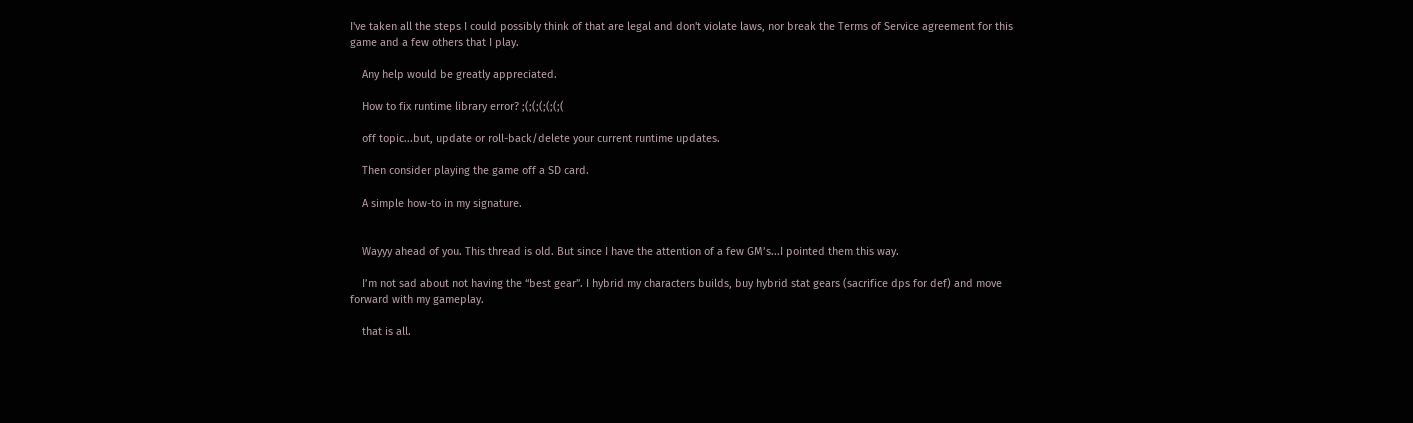I've taken all the steps I could possibly think of that are legal and don't violate laws, nor break the Terms of Service agreement for this game and a few others that I play.

    Any help would be greatly appreciated.

    How to fix runtime library error? ;(;(;(;(;(;(

    off topic...but, update or roll-back/delete your current runtime updates.

    Then consider playing the game off a SD card.

    A simple how-to in my signature.


    Wayyy ahead of you. This thread is old. But since I have the attention of a few GM’s...I pointed them this way.

    I’m not sad about not having the “best gear”. I hybrid my characters builds, buy hybrid stat gears (sacrifice dps for def) and move forward with my gameplay.

    that is all.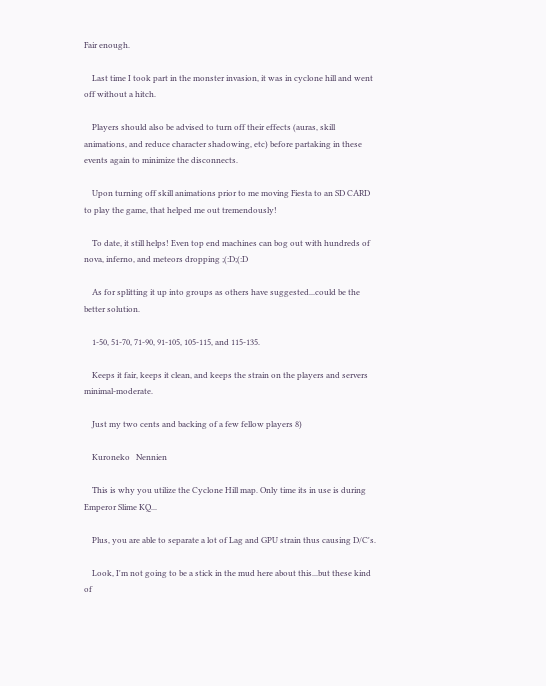Fair enough.

    Last time I took part in the monster invasion, it was in cyclone hill and went off without a hitch.

    Players should also be advised to turn off their effects (auras, skill animations, and reduce character shadowing, etc) before partaking in these events again to minimize the disconnects.

    Upon turning off skill animations prior to me moving Fiesta to an SD CARD to play the game, that helped me out tremendously!

    To date, it still helps! Even top end machines can bog out with hundreds of nova, inferno, and meteors dropping ;(:D;(:D

    As for splitting it up into groups as others have suggested...could be the better solution.

    1-50, 51-70, 71-90, 91-105, 105-115, and 115-135.

    Keeps it fair, keeps it clean, and keeps the strain on the players and servers minimal-moderate.

    Just my two cents and backing of a few fellow players 8)

    Kuroneko   Nennien

    This is why you utilize the Cyclone Hill map. Only time its in use is during Emperor Slime KQ...

    Plus, you are able to separate a lot of Lag and GPU strain thus causing D/C's.

    Look, I'm not going to be a stick in the mud here about this...but these kind of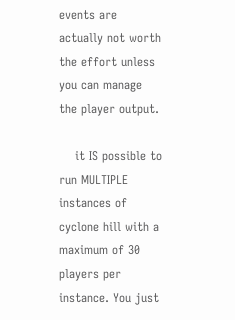events are actually not worth the effort unless you can manage the player output.

    it IS possible to run MULTIPLE instances of cyclone hill with a maximum of 30 players per instance. You just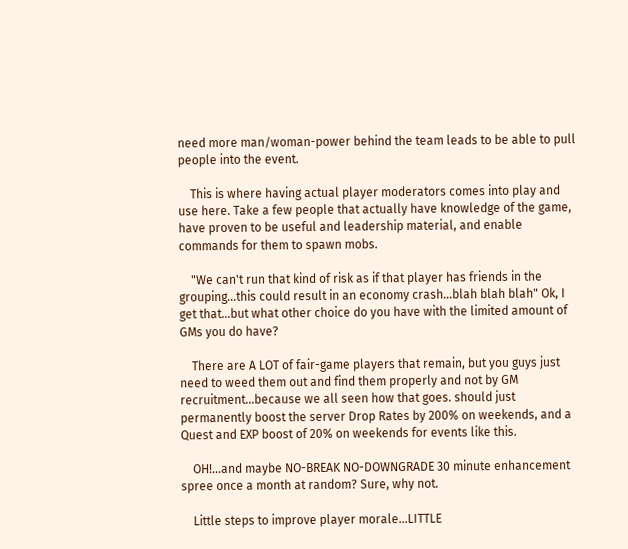need more man/woman-power behind the team leads to be able to pull people into the event.

    This is where having actual player moderators comes into play and use here. Take a few people that actually have knowledge of the game, have proven to be useful and leadership material, and enable commands for them to spawn mobs.

    "We can't run that kind of risk as if that player has friends in the grouping...this could result in an economy crash...blah blah blah" Ok, I get that...but what other choice do you have with the limited amount of GMs you do have?

    There are A LOT of fair-game players that remain, but you guys just need to weed them out and find them properly and not by GM recruitment...because we all seen how that goes. should just permanently boost the server Drop Rates by 200% on weekends, and a Quest and EXP boost of 20% on weekends for events like this.

    OH!...and maybe NO-BREAK NO-DOWNGRADE 30 minute enhancement spree once a month at random? Sure, why not.

    Little steps to improve player morale...LITTLE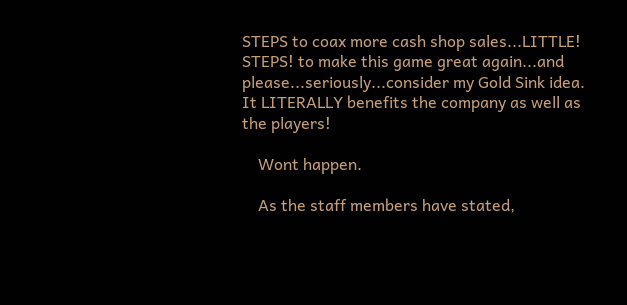STEPS to coax more cash shop sales...LITTLE! STEPS! to make this game great again...and please...seriously...consider my Gold Sink idea. It LITERALLY benefits the company as well as the players!

    Wont happen.

    As the staff members have stated,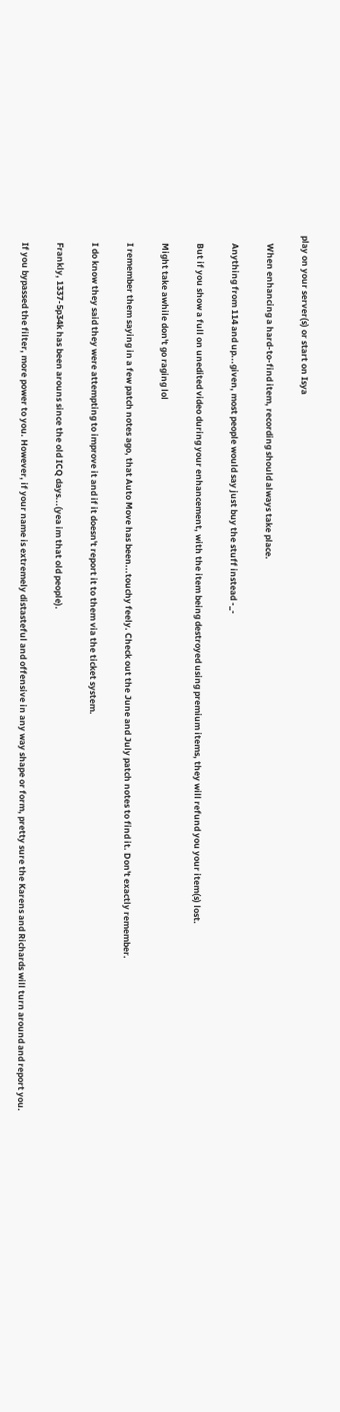play on your server(s) or start on Isya

    When enhancing a hard-to-find item, recording should always take place.

    Anything from 114 and up...given, most people would say just buy the stuff instead -_-

    But if you show a full on unedited video during your enhancement, with the item being destroyed using premium items, they will refund you your item(s) lost.

    Might take awhile don't go raging lol

    I remember them saying in a few patch notes ago, that Auto Move has been...touchy feely. Check out the June and July patch notes to find it. Don't exactly remember.

    I do know they said they were attempting to improve it and if it doesn't report it to them via the ticket system.

    Frankly, 1337-5p34k has been arouns since the old ICQ days...(yea im that old people).

    If you bypassed the filter, more power to you. However, if your name is extremely distasteful and offensive in any way shape or form, pretty sure the Karens and Richards will turn around and report you.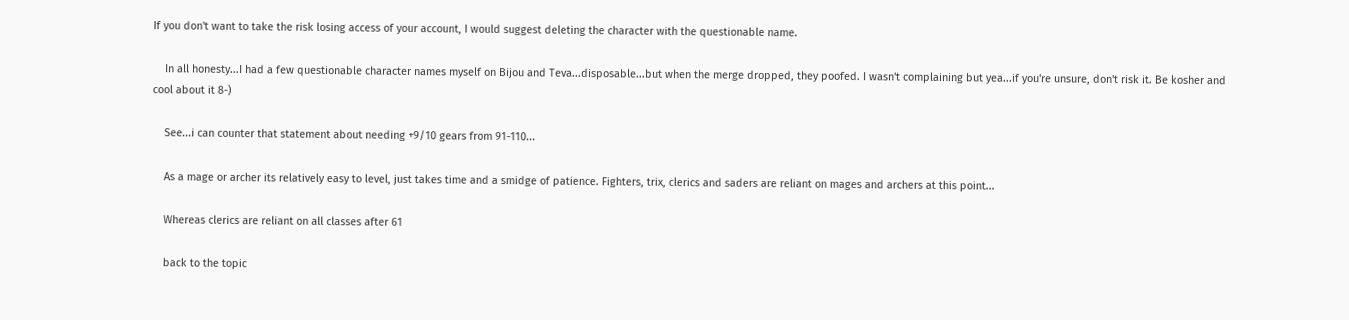If you don't want to take the risk losing access of your account, I would suggest deleting the character with the questionable name.

    In all honesty...I had a few questionable character names myself on Bijou and Teva...disposable...but when the merge dropped, they poofed. I wasn't complaining but yea...if you're unsure, don't risk it. Be kosher and cool about it 8-)

    See...i can counter that statement about needing +9/10 gears from 91-110...

    As a mage or archer its relatively easy to level, just takes time and a smidge of patience. Fighters, trix, clerics and saders are reliant on mages and archers at this point...

    Whereas clerics are reliant on all classes after 61

    back to the topic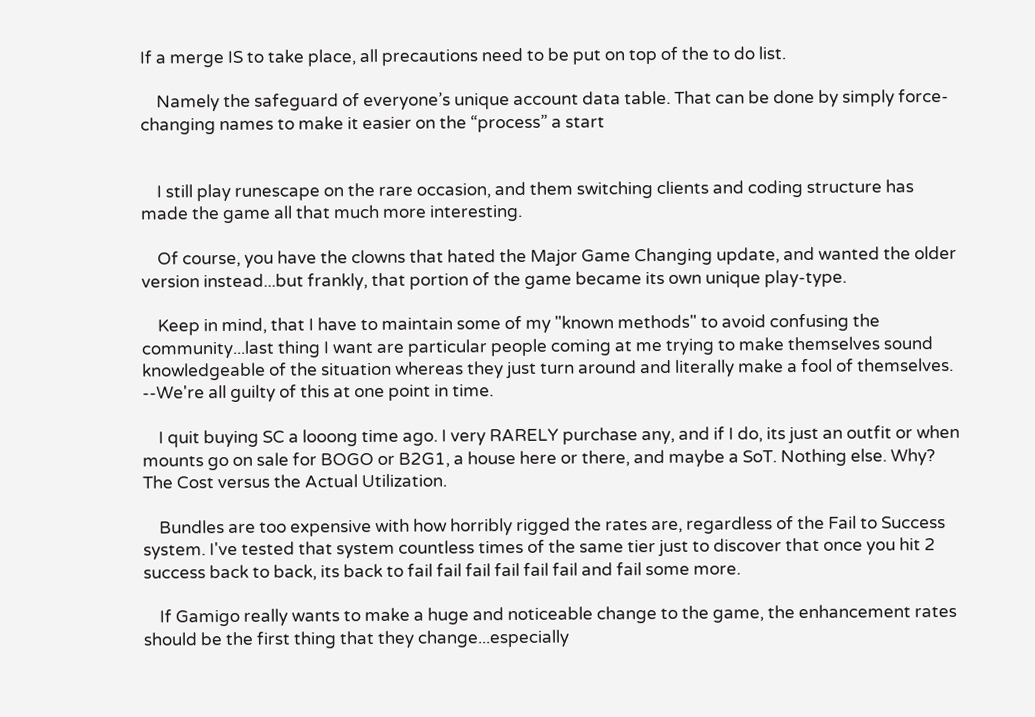If a merge IS to take place, all precautions need to be put on top of the to do list.

    Namely the safeguard of everyone’s unique account data table. That can be done by simply force-changing names to make it easier on the “process” a start


    I still play runescape on the rare occasion, and them switching clients and coding structure has made the game all that much more interesting.

    Of course, you have the clowns that hated the Major Game Changing update, and wanted the older version instead...but frankly, that portion of the game became its own unique play-type.

    Keep in mind, that I have to maintain some of my "known methods" to avoid confusing the community...last thing I want are particular people coming at me trying to make themselves sound knowledgeable of the situation whereas they just turn around and literally make a fool of themselves. --We're all guilty of this at one point in time.

    I quit buying SC a looong time ago. I very RARELY purchase any, and if I do, its just an outfit or when mounts go on sale for BOGO or B2G1, a house here or there, and maybe a SoT. Nothing else. Why? The Cost versus the Actual Utilization.

    Bundles are too expensive with how horribly rigged the rates are, regardless of the Fail to Success system. I've tested that system countless times of the same tier just to discover that once you hit 2 success back to back, its back to fail fail fail fail fail fail and fail some more.

    If Gamigo really wants to make a huge and noticeable change to the game, the enhancement rates should be the first thing that they change...especially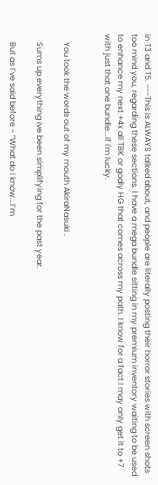in T3 and T5. ---This is ALWAYS talked about, and people are literally posting their horror stories with screen shots too mind you, regarding these sections. I have a mega bundle sitting in my premium inventory waiting to be used to enhance my next +4x all TBK or godly HG that comes across my path. I know for a fact I may only get it to +7 with just that one bundle...if I'm lucky.


    You took the words out of my mouth AkiraNasuki .

    Sums up everything ive been simplifying for the past year.

    But as I’ve said before - “What do i know...I’m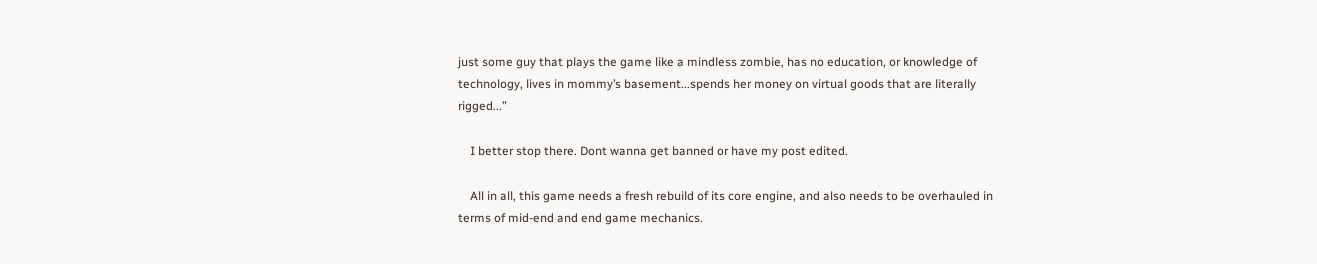just some guy that plays the game like a mindless zombie, has no education, or knowledge of technology, lives in mommy’s basement...spends her money on virtual goods that are literally rigged...”

    I better stop there. Dont wanna get banned or have my post edited.

    All in all, this game needs a fresh rebuild of its core engine, and also needs to be overhauled in terms of mid-end and end game mechanics.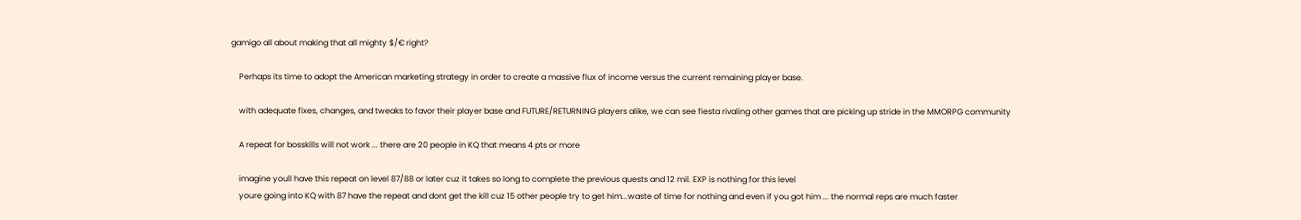gamigo all about making that all mighty $/€ right?

    Perhaps its time to adopt the American marketing strategy in order to create a massive flux of income versus the current remaining player base.

    with adequate fixes, changes, and tweaks to favor their player base and FUTURE/RETURNING players alike, we can see fiesta rivaling other games that are picking up stride in the MMORPG community

    A repeat for bosskills will not work ... there are 20 people in KQ that means 4 pts or more

    imagine youll have this repeat on level 87/88 or later cuz it takes so long to complete the previous quests and 12 mil. EXP is nothing for this level
    youre going into KQ with 87 have the repeat and dont get the kill cuz 15 other people try to get him...waste of time for nothing and even if you got him ... the normal reps are much faster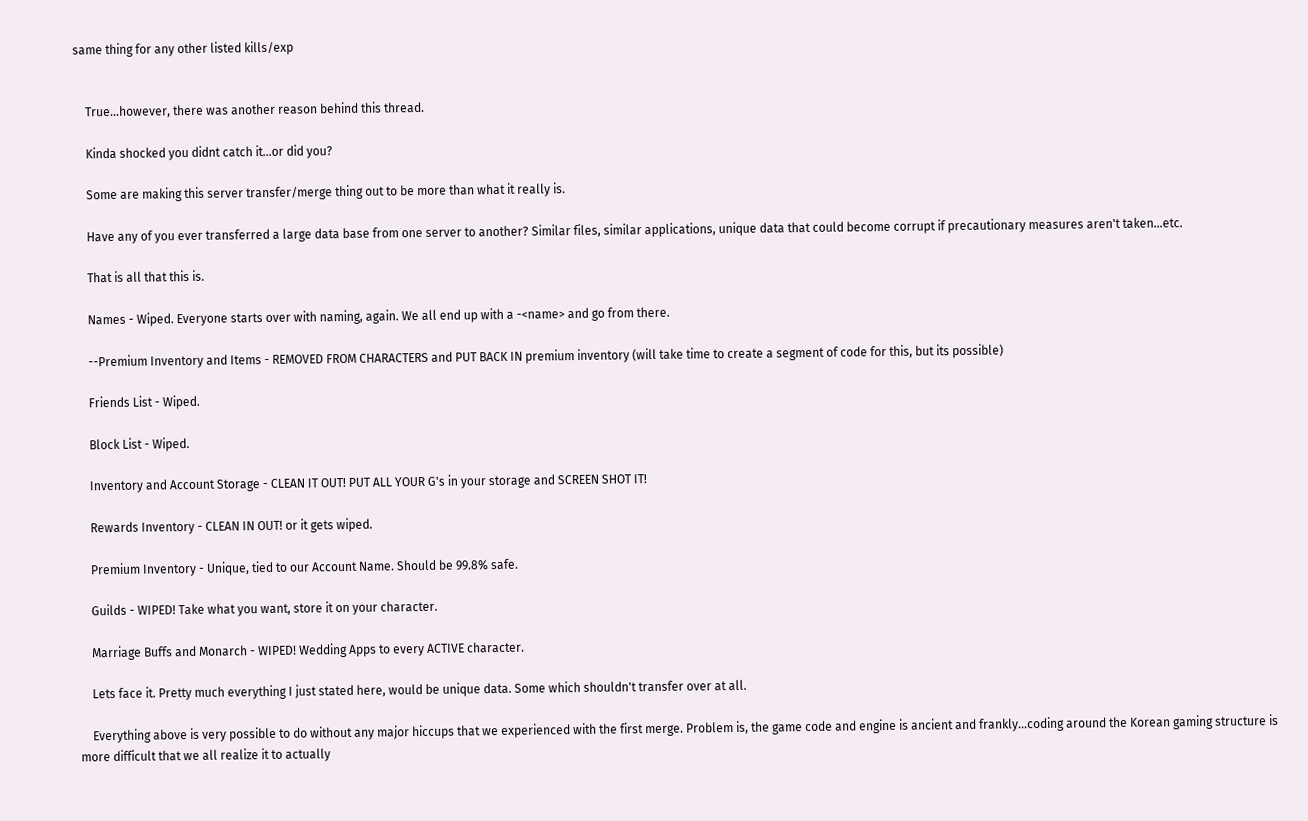same thing for any other listed kills/exp


    True...however, there was another reason behind this thread.

    Kinda shocked you didnt catch it...or did you?

    Some are making this server transfer/merge thing out to be more than what it really is.

    Have any of you ever transferred a large data base from one server to another? Similar files, similar applications, unique data that could become corrupt if precautionary measures aren't taken...etc.

    That is all that this is.

    Names - Wiped. Everyone starts over with naming, again. We all end up with a -<name> and go from there.

    --Premium Inventory and Items - REMOVED FROM CHARACTERS and PUT BACK IN premium inventory (will take time to create a segment of code for this, but its possible)

    Friends List - Wiped.

    Block List - Wiped.

    Inventory and Account Storage - CLEAN IT OUT! PUT ALL YOUR G's in your storage and SCREEN SHOT IT!

    Rewards Inventory - CLEAN IN OUT! or it gets wiped.

    Premium Inventory - Unique, tied to our Account Name. Should be 99.8% safe.

    Guilds - WIPED! Take what you want, store it on your character.

    Marriage Buffs and Monarch - WIPED! Wedding Apps to every ACTIVE character.

    Lets face it. Pretty much everything I just stated here, would be unique data. Some which shouldn't transfer over at all.

    Everything above is very possible to do without any major hiccups that we experienced with the first merge. Problem is, the game code and engine is ancient and frankly...coding around the Korean gaming structure is more difficult that we all realize it to actually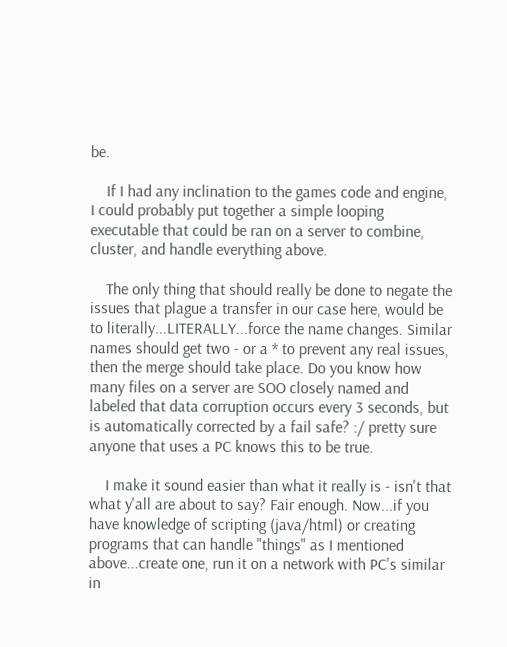be.

    If I had any inclination to the games code and engine, I could probably put together a simple looping executable that could be ran on a server to combine, cluster, and handle everything above.

    The only thing that should really be done to negate the issues that plague a transfer in our case here, would be to literally...LITERALLY...force the name changes. Similar names should get two - or a * to prevent any real issues, then the merge should take place. Do you know how many files on a server are SOO closely named and labeled that data corruption occurs every 3 seconds, but is automatically corrected by a fail safe? :/ pretty sure anyone that uses a PC knows this to be true.

    I make it sound easier than what it really is - isn't that what y'all are about to say? Fair enough. Now...if you have knowledge of scripting (java/html) or creating programs that can handle "things" as I mentioned above...create one, run it on a network with PC's similar in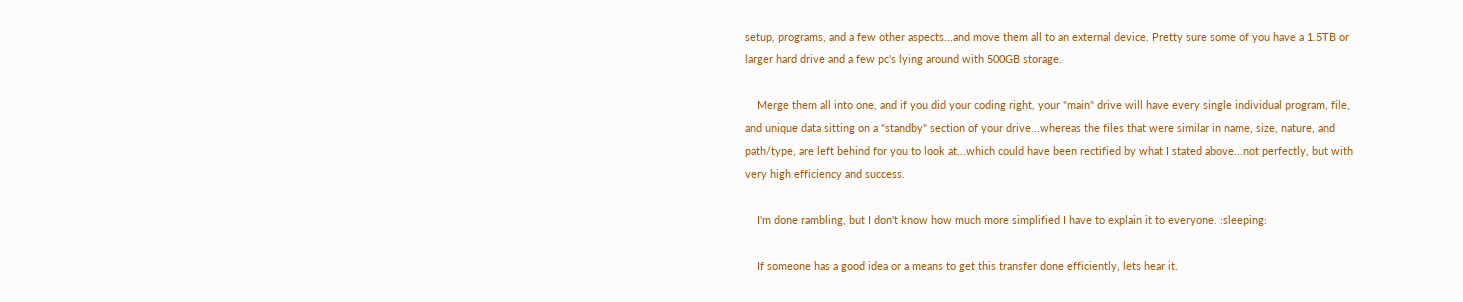setup, programs, and a few other aspects...and move them all to an external device. Pretty sure some of you have a 1.5TB or larger hard drive and a few pc's lying around with 500GB storage.

    Merge them all into one, and if you did your coding right, your "main" drive will have every single individual program, file, and unique data sitting on a "standby" section of your drive...whereas the files that were similar in name, size, nature, and path/type, are left behind for you to look at...which could have been rectified by what I stated above...not perfectly, but with very high efficiency and success.

    I'm done rambling, but I don't know how much more simplified I have to explain it to everyone. :sleeping:

    If someone has a good idea or a means to get this transfer done efficiently, lets hear it.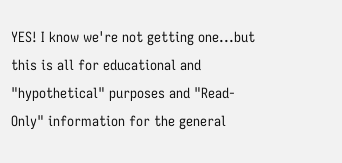YES! I know we're not getting one...but this is all for educational and "hypothetical" purposes and "Read-Only" information for the general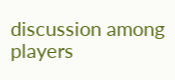discussion among players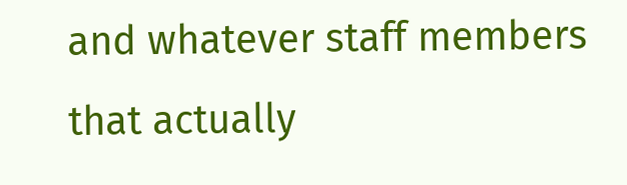and whatever staff members that actually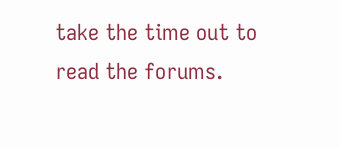take the time out to read the forums.